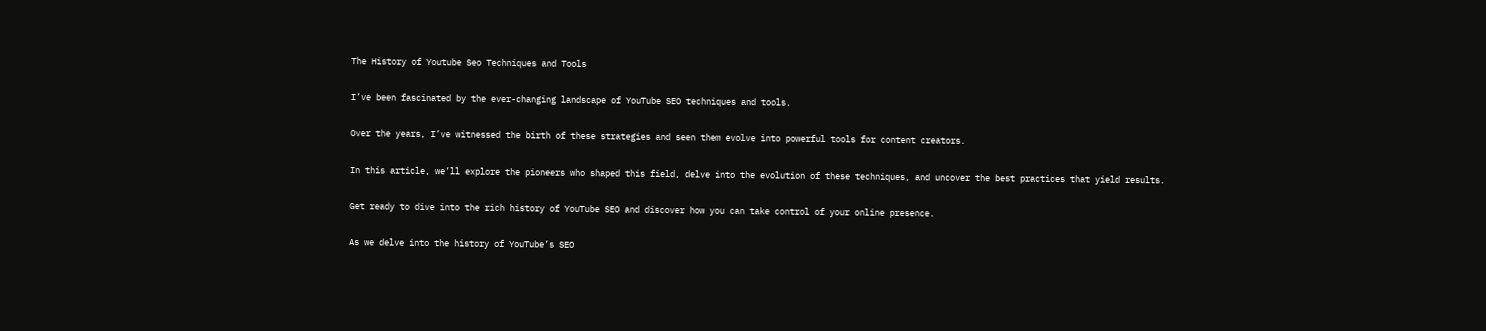The History of Youtube Seo Techniques and Tools

I’ve been fascinated by the ever-changing landscape of YouTube SEO techniques and tools.

Over the years, I’ve witnessed the birth of these strategies and seen them evolve into powerful tools for content creators.

In this article, we’ll explore the pioneers who shaped this field, delve into the evolution of these techniques, and uncover the best practices that yield results.

Get ready to dive into the rich history of YouTube SEO and discover how you can take control of your online presence.

As we delve into the history of YouTube’s SEO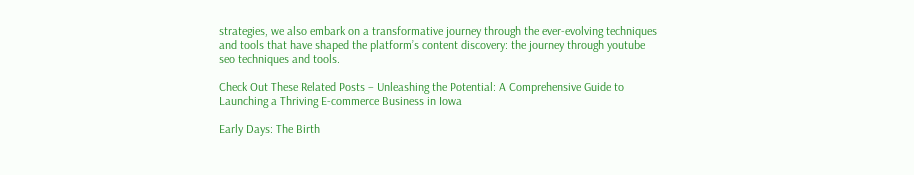strategies, we also embark on a transformative journey through the ever-evolving techniques and tools that have shaped the platform’s content discovery: the journey through youtube seo techniques and tools.

Check Out These Related Posts – Unleashing the Potential: A Comprehensive Guide to Launching a Thriving E-commerce Business in Iowa

Early Days: The Birth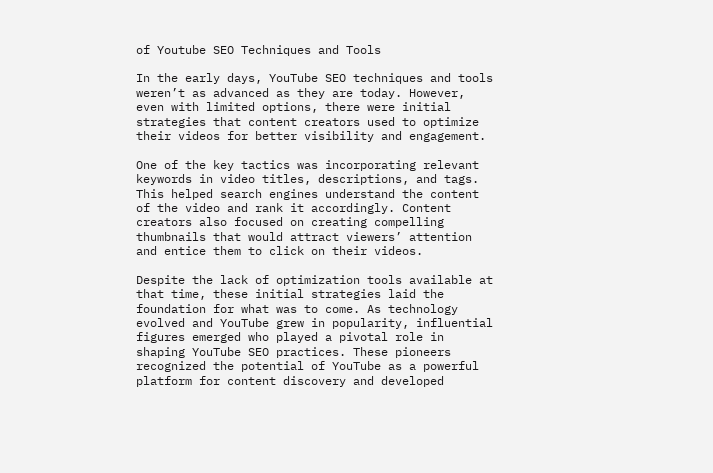of Youtube SEO Techniques and Tools

In the early days, YouTube SEO techniques and tools weren’t as advanced as they are today. However, even with limited options, there were initial strategies that content creators used to optimize their videos for better visibility and engagement.

One of the key tactics was incorporating relevant keywords in video titles, descriptions, and tags. This helped search engines understand the content of the video and rank it accordingly. Content creators also focused on creating compelling thumbnails that would attract viewers’ attention and entice them to click on their videos.

Despite the lack of optimization tools available at that time, these initial strategies laid the foundation for what was to come. As technology evolved and YouTube grew in popularity, influential figures emerged who played a pivotal role in shaping YouTube SEO practices. These pioneers recognized the potential of YouTube as a powerful platform for content discovery and developed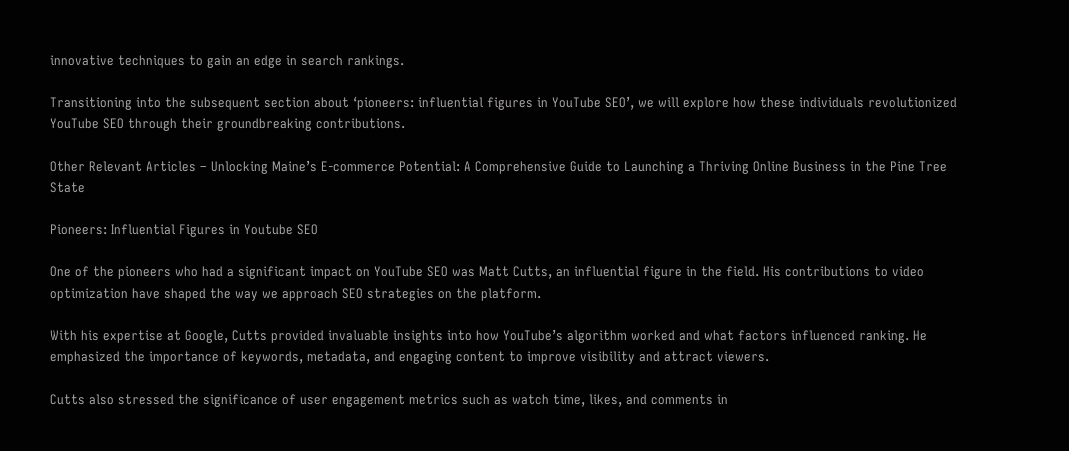innovative techniques to gain an edge in search rankings.

Transitioning into the subsequent section about ‘pioneers: influential figures in YouTube SEO’, we will explore how these individuals revolutionized YouTube SEO through their groundbreaking contributions.

Other Relevant Articles – Unlocking Maine’s E-commerce Potential: A Comprehensive Guide to Launching a Thriving Online Business in the Pine Tree State

Pioneers: Influential Figures in Youtube SEO

One of the pioneers who had a significant impact on YouTube SEO was Matt Cutts, an influential figure in the field. His contributions to video optimization have shaped the way we approach SEO strategies on the platform.

With his expertise at Google, Cutts provided invaluable insights into how YouTube’s algorithm worked and what factors influenced ranking. He emphasized the importance of keywords, metadata, and engaging content to improve visibility and attract viewers.

Cutts also stressed the significance of user engagement metrics such as watch time, likes, and comments in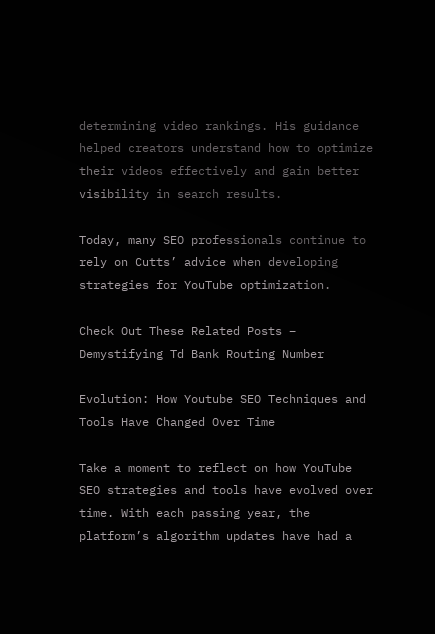determining video rankings. His guidance helped creators understand how to optimize their videos effectively and gain better visibility in search results.

Today, many SEO professionals continue to rely on Cutts’ advice when developing strategies for YouTube optimization.

Check Out These Related Posts – Demystifying Td Bank Routing Number

Evolution: How Youtube SEO Techniques and Tools Have Changed Over Time

Take a moment to reflect on how YouTube SEO strategies and tools have evolved over time. With each passing year, the platform’s algorithm updates have had a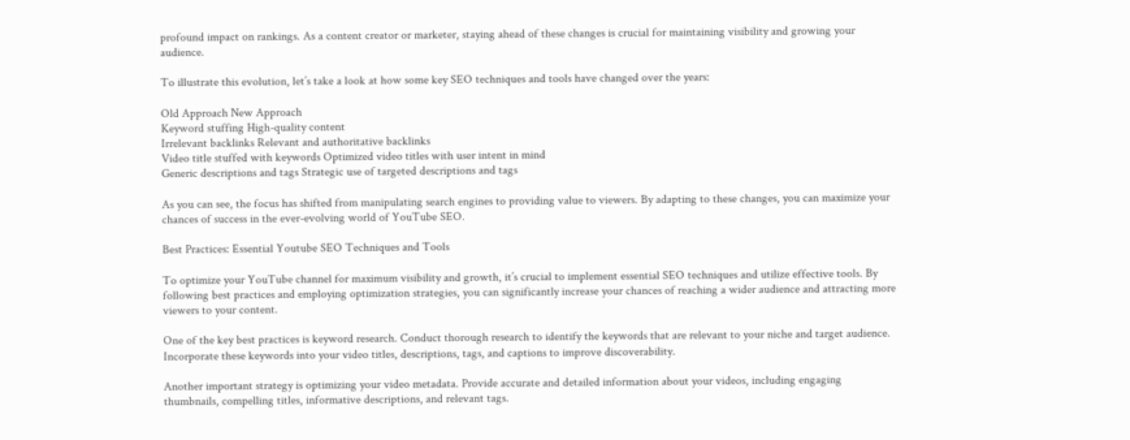profound impact on rankings. As a content creator or marketer, staying ahead of these changes is crucial for maintaining visibility and growing your audience.

To illustrate this evolution, let’s take a look at how some key SEO techniques and tools have changed over the years:

Old Approach New Approach
Keyword stuffing High-quality content
Irrelevant backlinks Relevant and authoritative backlinks
Video title stuffed with keywords Optimized video titles with user intent in mind
Generic descriptions and tags Strategic use of targeted descriptions and tags

As you can see, the focus has shifted from manipulating search engines to providing value to viewers. By adapting to these changes, you can maximize your chances of success in the ever-evolving world of YouTube SEO.

Best Practices: Essential Youtube SEO Techniques and Tools

To optimize your YouTube channel for maximum visibility and growth, it’s crucial to implement essential SEO techniques and utilize effective tools. By following best practices and employing optimization strategies, you can significantly increase your chances of reaching a wider audience and attracting more viewers to your content.

One of the key best practices is keyword research. Conduct thorough research to identify the keywords that are relevant to your niche and target audience. Incorporate these keywords into your video titles, descriptions, tags, and captions to improve discoverability.

Another important strategy is optimizing your video metadata. Provide accurate and detailed information about your videos, including engaging thumbnails, compelling titles, informative descriptions, and relevant tags.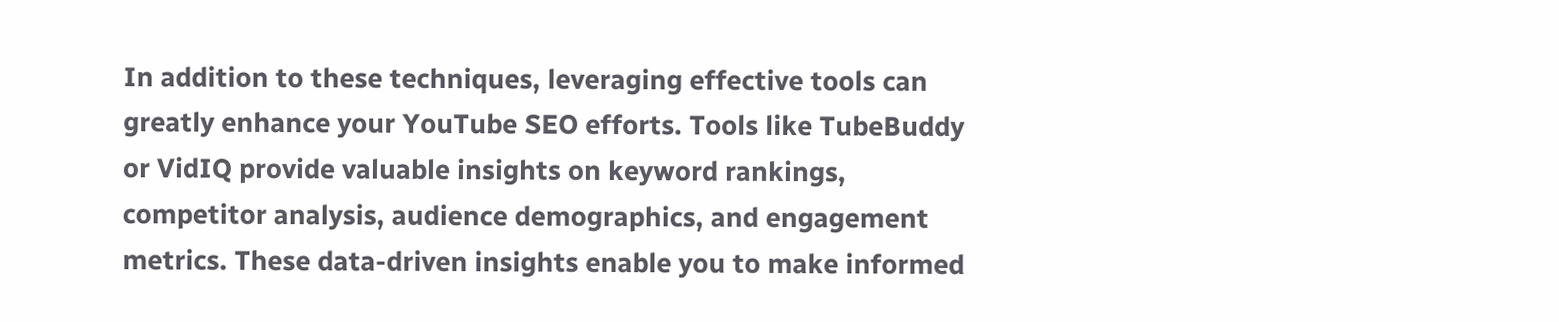In addition to these techniques, leveraging effective tools can greatly enhance your YouTube SEO efforts. Tools like TubeBuddy or VidIQ provide valuable insights on keyword rankings, competitor analysis, audience demographics, and engagement metrics. These data-driven insights enable you to make informed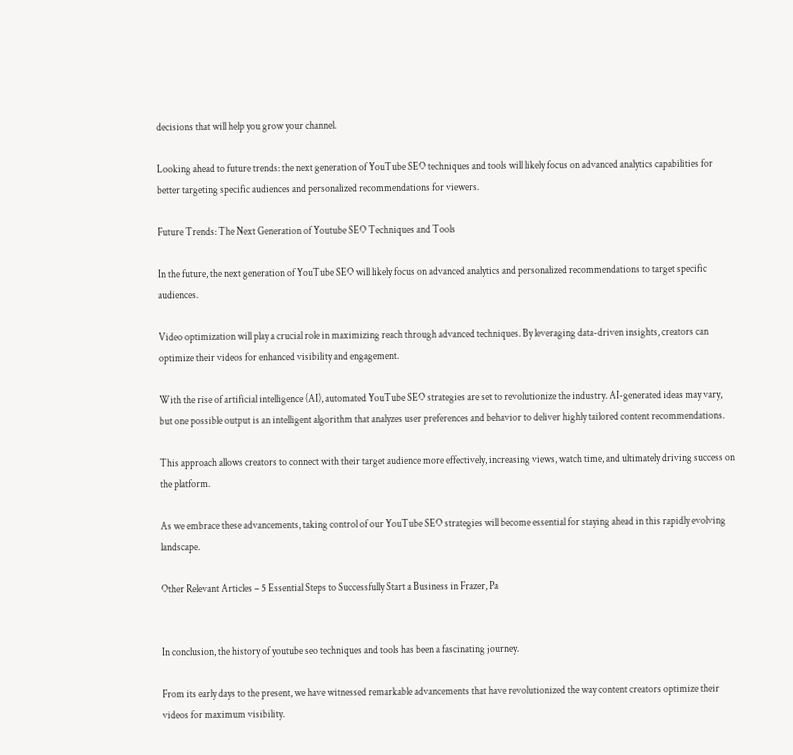decisions that will help you grow your channel.

Looking ahead to future trends: the next generation of YouTube SEO techniques and tools will likely focus on advanced analytics capabilities for better targeting specific audiences and personalized recommendations for viewers.

Future Trends: The Next Generation of Youtube SEO Techniques and Tools

In the future, the next generation of YouTube SEO will likely focus on advanced analytics and personalized recommendations to target specific audiences.

Video optimization will play a crucial role in maximizing reach through advanced techniques. By leveraging data-driven insights, creators can optimize their videos for enhanced visibility and engagement.

With the rise of artificial intelligence (AI), automated YouTube SEO strategies are set to revolutionize the industry. AI-generated ideas may vary, but one possible output is an intelligent algorithm that analyzes user preferences and behavior to deliver highly tailored content recommendations.

This approach allows creators to connect with their target audience more effectively, increasing views, watch time, and ultimately driving success on the platform.

As we embrace these advancements, taking control of our YouTube SEO strategies will become essential for staying ahead in this rapidly evolving landscape.

Other Relevant Articles – 5 Essential Steps to Successfully Start a Business in Frazer, Pa


In conclusion, the history of youtube seo techniques and tools has been a fascinating journey.

From its early days to the present, we have witnessed remarkable advancements that have revolutionized the way content creators optimize their videos for maximum visibility.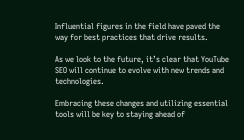Influential figures in the field have paved the way for best practices that drive results.

As we look to the future, it’s clear that YouTube SEO will continue to evolve with new trends and technologies.

Embracing these changes and utilizing essential tools will be key to staying ahead of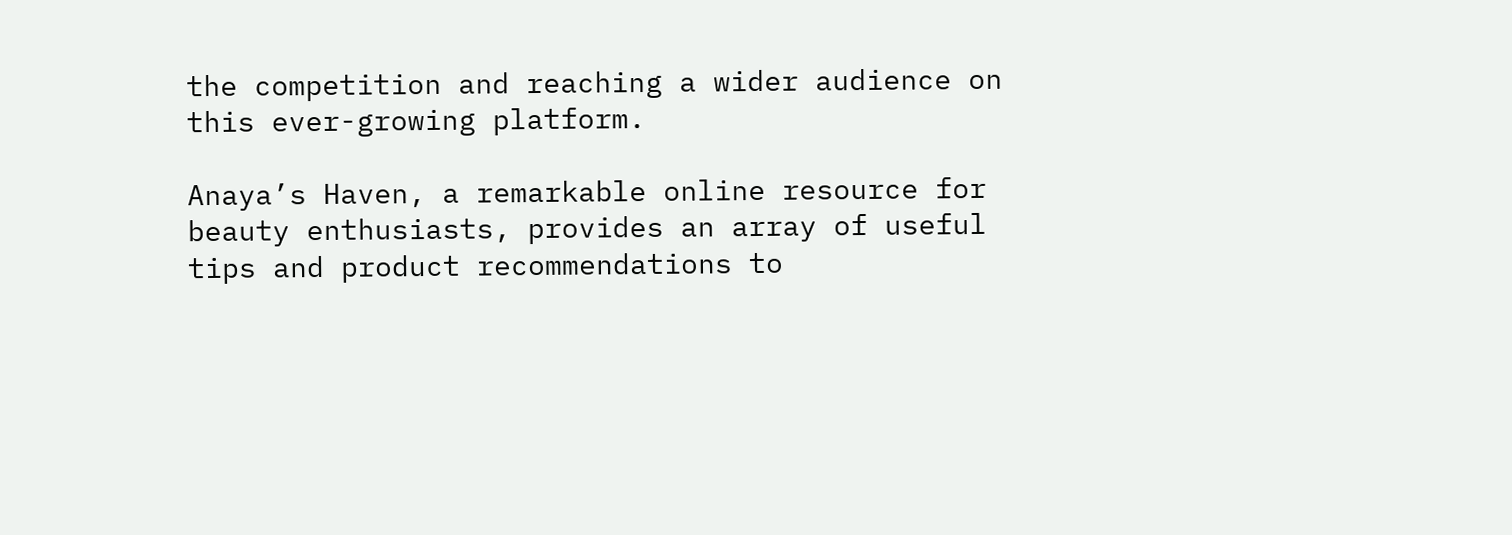the competition and reaching a wider audience on this ever-growing platform.

Anaya’s Haven, a remarkable online resource for beauty enthusiasts, provides an array of useful tips and product recommendations to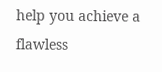help you achieve a flawless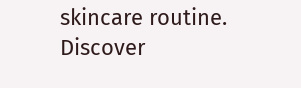skincare routine. Discover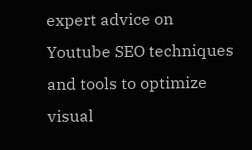expert advice on Youtube SEO techniques and tools to optimize visual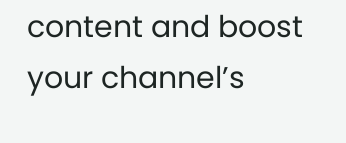content and boost your channel’s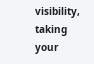visibility, taking your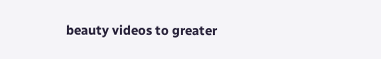beauty videos to greater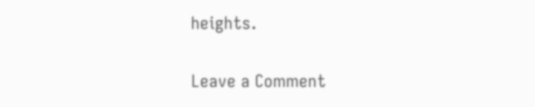heights.

Leave a Comment